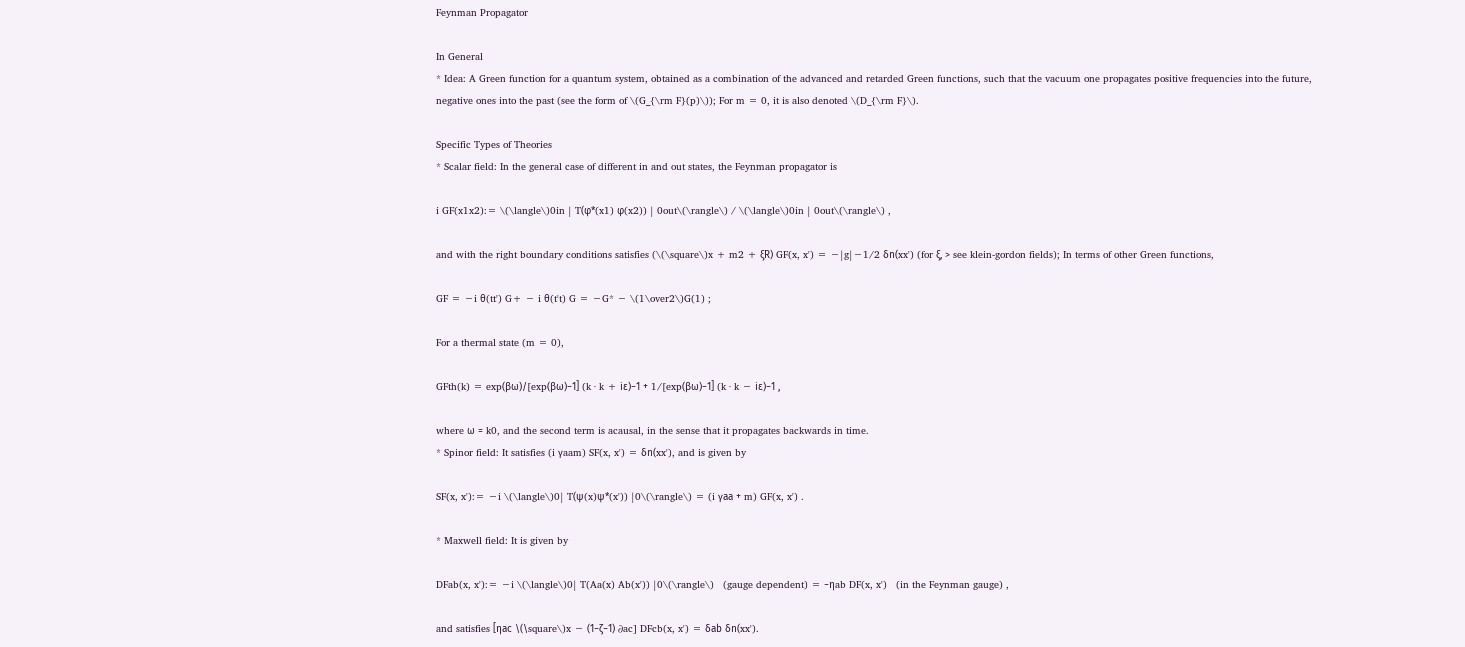Feynman Propagator

In General
* Idea: A Green function for a quantum system, obtained as a combination of the advanced and retarded Green functions, such that the vacuum one propagates positive frequencies into the future, negative ones into the past (see the form of \(G_{\rm F}(p)\)); For m = 0, it is also denoted \(D_{\rm F}\).

Specific Types of Theories
* Scalar field: In the general case of different in and out states, the Feynman propagator is

i GF(x1x2):= \(\langle\)0in | T(φ*(x1) φ(x2)) | 0out\(\rangle\) / \(\langle\)0in | 0out\(\rangle\) ,

and with the right boundary conditions satisfies (\(\square\)x + m2 + ξR) GF(x, x') = −|g|−1/2 δn(xx') (for ξ, > see klein-gordon fields); In terms of other Green functions,

GF = −i θ(tt') G+ − i θ(t't) G = −G* − \(1\over2\)G(1) ;

For a thermal state (m = 0),

GFth(k) = exp(βω)/[exp(βω)−1] (k · k + iε)−1 + 1/[exp(βω)−1] (k · k − iε)−1 ,

where ω = k0, and the second term is acausal, in the sense that it propagates backwards in time.
* Spinor field: It satisfies (i γaam) SF(x, x') = δn(xx'), and is given by

SF(x, x'):= −i \(\langle\)0| T(ψ(x)ψ*(x')) |0\(\rangle\) = (i γaa + m) GF(x, x') .

* Maxwell field: It is given by

DFab(x, x'):= −i \(\langle\)0| T(Aa(x) Ab(x')) |0\(\rangle\)   (gauge dependent) = −ηab DF(x, x')   (in the Feynman gauge) ,

and satisfies [ηac \(\square\)x − (1−ζ−1) ∂ac] DFcb(x, x') = δab δn(xx').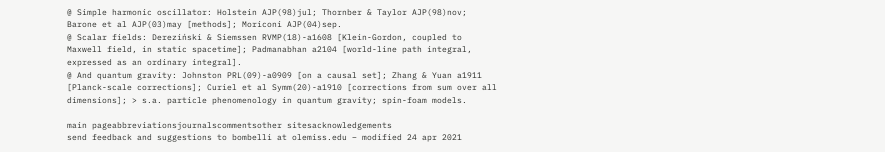@ Simple harmonic oscillator: Holstein AJP(98)jul; Thornber & Taylor AJP(98)nov; Barone et al AJP(03)may [methods]; Moriconi AJP(04)sep.
@ Scalar fields: Dereziński & Siemssen RVMP(18)-a1608 [Klein-Gordon, coupled to Maxwell field, in static spacetime]; Padmanabhan a2104 [world-line path integral, expressed as an ordinary integral].
@ And quantum gravity: Johnston PRL(09)-a0909 [on a causal set]; Zhang & Yuan a1911 [Planck-scale corrections]; Curiel et al Symm(20)-a1910 [corrections from sum over all dimensions]; > s.a. particle phenomenology in quantum gravity; spin-foam models.

main pageabbreviationsjournalscommentsother sitesacknowledgements
send feedback and suggestions to bombelli at olemiss.edu – modified 24 apr 2021